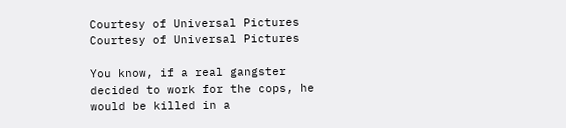Courtesy of Universal Pictures
Courtesy of Universal Pictures

You know, if a real gangster decided to work for the cops, he would be killed in a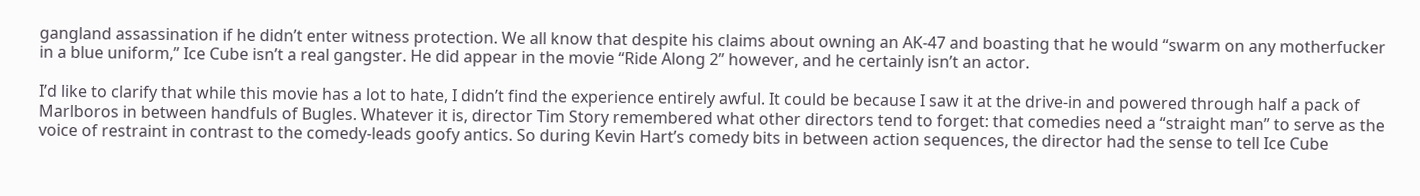gangland assassination if he didn’t enter witness protection. We all know that despite his claims about owning an AK-47 and boasting that he would “swarm on any motherfucker in a blue uniform,” Ice Cube isn’t a real gangster. He did appear in the movie “Ride Along 2” however, and he certainly isn’t an actor.

I’d like to clarify that while this movie has a lot to hate, I didn’t find the experience entirely awful. It could be because I saw it at the drive-in and powered through half a pack of Marlboros in between handfuls of Bugles. Whatever it is, director Tim Story remembered what other directors tend to forget: that comedies need a “straight man” to serve as the voice of restraint in contrast to the comedy-leads goofy antics. So during Kevin Hart’s comedy bits in between action sequences, the director had the sense to tell Ice Cube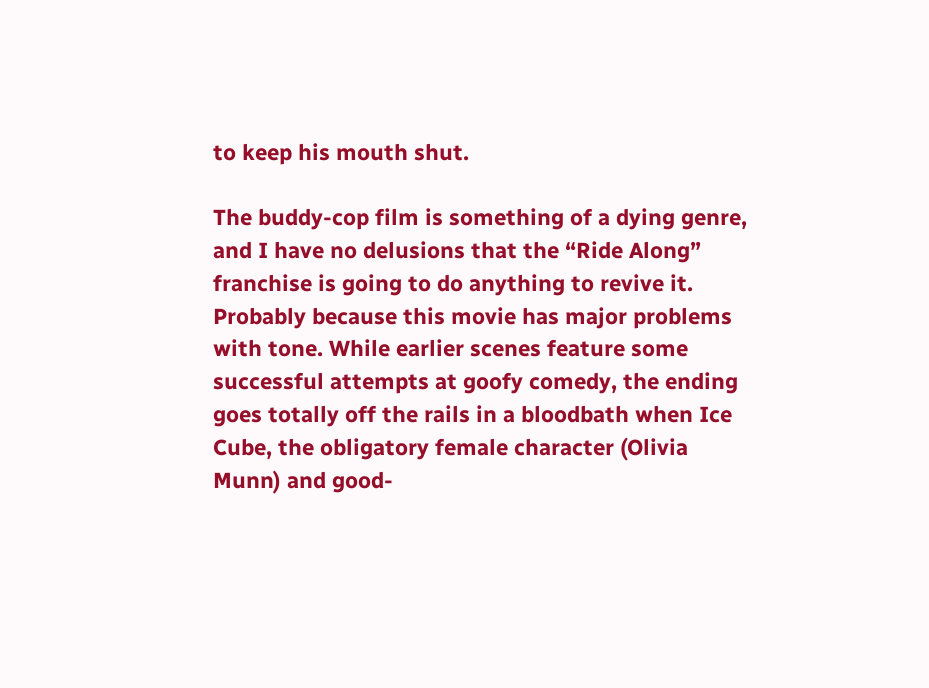to keep his mouth shut.

The buddy-cop film is something of a dying genre, and I have no delusions that the “Ride Along” franchise is going to do anything to revive it. Probably because this movie has major problems with tone. While earlier scenes feature some successful attempts at goofy comedy, the ending goes totally off the rails in a bloodbath when Ice Cube, the obligatory female character (Olivia Munn) and good-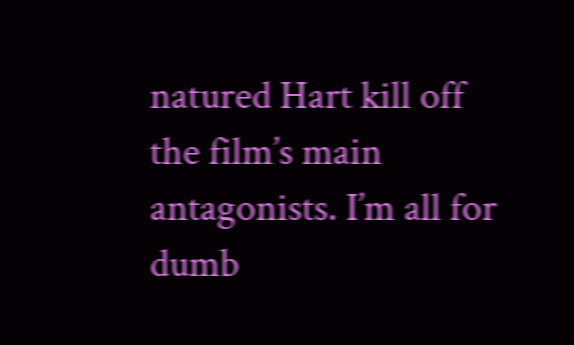natured Hart kill off the film’s main antagonists. I’m all for dumb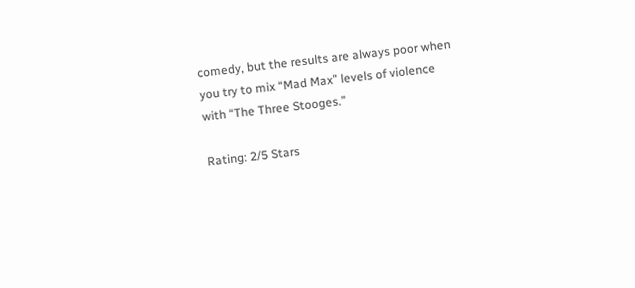comedy, but the results are always poor when you try to mix “Mad Max” levels of violence with “The Three Stooges.”

Rating: 2/5 Stars